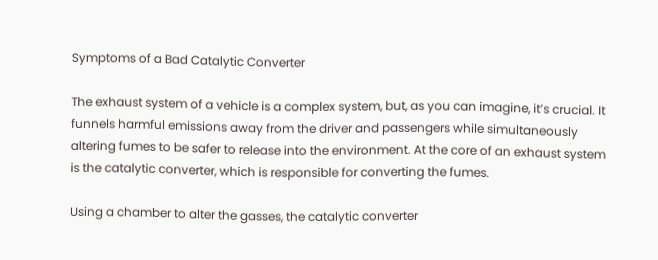Symptoms of a Bad Catalytic Converter

The exhaust system of a vehicle is a complex system, but, as you can imagine, it’s crucial. It funnels harmful emissions away from the driver and passengers while simultaneously altering fumes to be safer to release into the environment. At the core of an exhaust system is the catalytic converter, which is responsible for converting the fumes.

Using a chamber to alter the gasses, the catalytic converter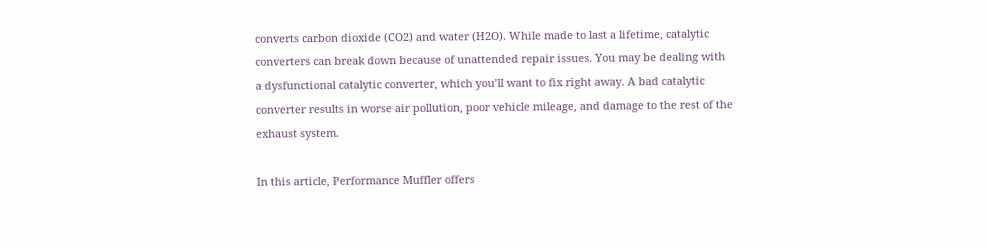converts carbon dioxide (CO2) and water (H2O). While made to last a lifetime, catalytic converters can break down because of unattended repair issues. You may be dealing with a dysfunctional catalytic converter, which you’ll want to fix right away. A bad catalytic converter results in worse air pollution, poor vehicle mileage, and damage to the rest of the exhaust system.

In this article, Performance Muffler offers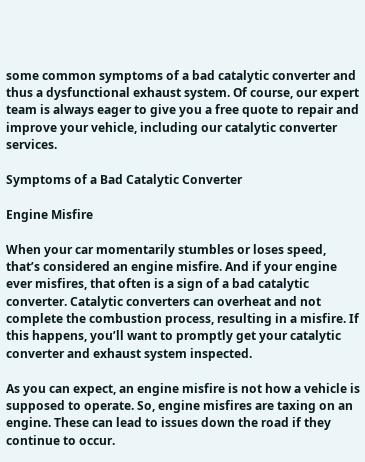some common symptoms of a bad catalytic converter and thus a dysfunctional exhaust system. Of course, our expert team is always eager to give you a free quote to repair and improve your vehicle, including our catalytic converter services.

Symptoms of a Bad Catalytic Converter

Engine Misfire

When your car momentarily stumbles or loses speed, that’s considered an engine misfire. And if your engine ever misfires, that often is a sign of a bad catalytic converter. Catalytic converters can overheat and not complete the combustion process, resulting in a misfire. If this happens, you’ll want to promptly get your catalytic converter and exhaust system inspected.

As you can expect, an engine misfire is not how a vehicle is supposed to operate. So, engine misfires are taxing on an engine. These can lead to issues down the road if they continue to occur.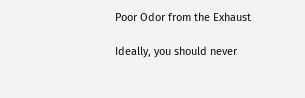Poor Odor from the Exhaust

Ideally, you should never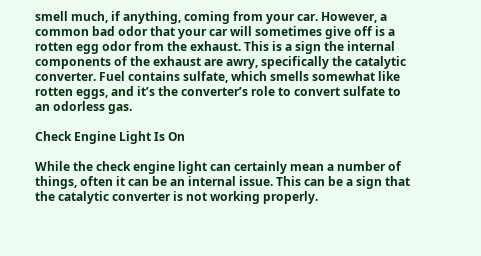smell much, if anything, coming from your car. However, a common bad odor that your car will sometimes give off is a rotten egg odor from the exhaust. This is a sign the internal components of the exhaust are awry, specifically the catalytic converter. Fuel contains sulfate, which smells somewhat like rotten eggs, and it’s the converter’s role to convert sulfate to an odorless gas.

Check Engine Light Is On

While the check engine light can certainly mean a number of things, often it can be an internal issue. This can be a sign that the catalytic converter is not working properly.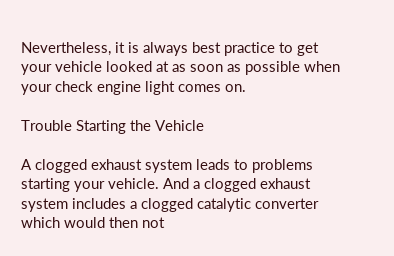Nevertheless, it is always best practice to get your vehicle looked at as soon as possible when your check engine light comes on.

Trouble Starting the Vehicle

A clogged exhaust system leads to problems starting your vehicle. And a clogged exhaust system includes a clogged catalytic converter which would then not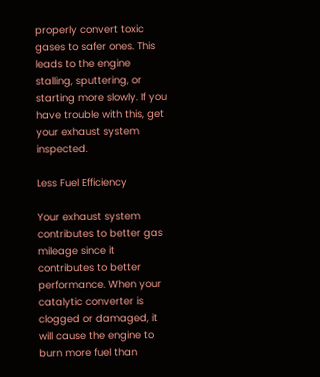properly convert toxic gases to safer ones. This leads to the engine stalling, sputtering, or starting more slowly. If you have trouble with this, get your exhaust system inspected.

Less Fuel Efficiency

Your exhaust system contributes to better gas mileage since it contributes to better performance. When your catalytic converter is clogged or damaged, it will cause the engine to burn more fuel than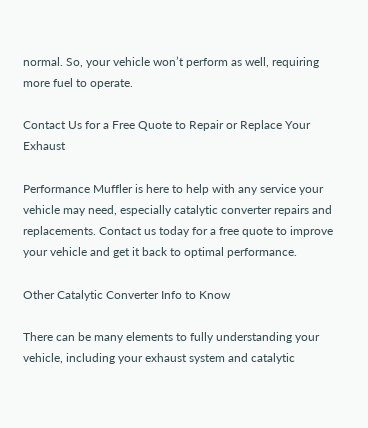normal. So, your vehicle won’t perform as well, requiring more fuel to operate.

Contact Us for a Free Quote to Repair or Replace Your Exhaust

Performance Muffler is here to help with any service your vehicle may need, especially catalytic converter repairs and replacements. Contact us today for a free quote to improve your vehicle and get it back to optimal performance.

Other Catalytic Converter Info to Know

There can be many elements to fully understanding your vehicle, including your exhaust system and catalytic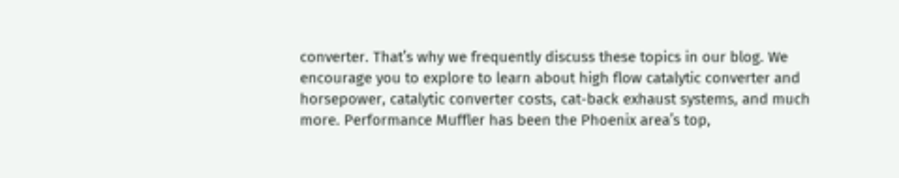converter. That’s why we frequently discuss these topics in our blog. We encourage you to explore to learn about high flow catalytic converter and horsepower, catalytic converter costs, cat-back exhaust systems, and much more. Performance Muffler has been the Phoenix area’s top,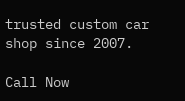trusted custom car shop since 2007.

Call Now